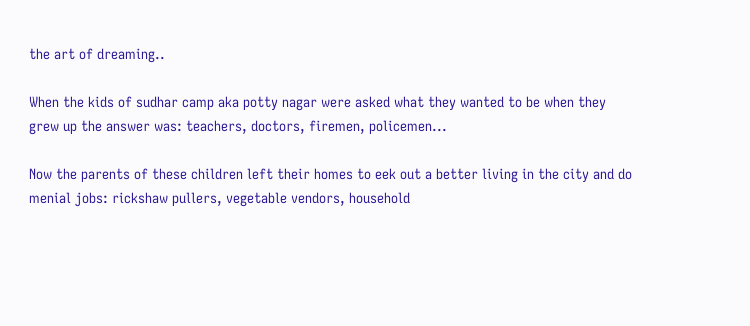the art of dreaming..

When the kids of sudhar camp aka potty nagar were asked what they wanted to be when they grew up the answer was: teachers, doctors, firemen, policemen...

Now the parents of these children left their homes to eek out a better living in the city and do menial jobs: rickshaw pullers, vegetable vendors, household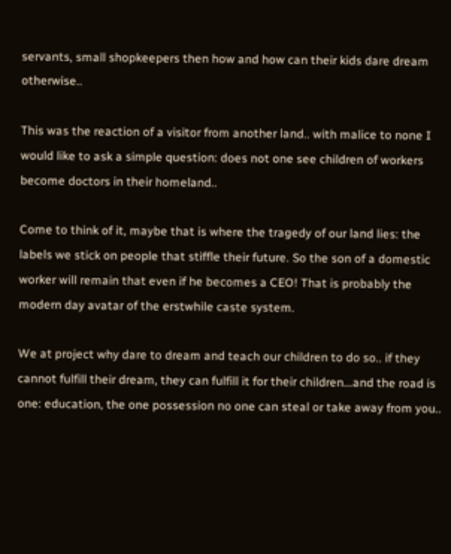servants, small shopkeepers then how and how can their kids dare dream otherwise..

This was the reaction of a visitor from another land.. with malice to none I would like to ask a simple question: does not one see children of workers become doctors in their homeland..

Come to think of it, maybe that is where the tragedy of our land lies: the labels we stick on people that stiffle their future. So the son of a domestic worker will remain that even if he becomes a CEO! That is probably the modern day avatar of the erstwhile caste system.

We at project why dare to dream and teach our children to do so.. if they cannot fulfill their dream, they can fulfill it for their children...and the road is one: education, the one possession no one can steal or take away from you..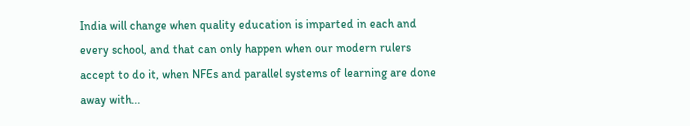India will change when quality education is imparted in each and every school, and that can only happen when our modern rulers accept to do it, when NFEs and parallel systems of learning are done away with...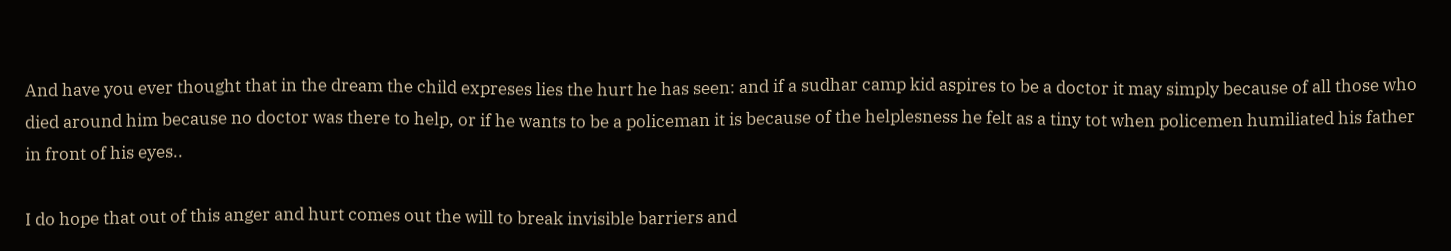And have you ever thought that in the dream the child expreses lies the hurt he has seen: and if a sudhar camp kid aspires to be a doctor it may simply because of all those who died around him because no doctor was there to help, or if he wants to be a policeman it is because of the helplesness he felt as a tiny tot when policemen humiliated his father in front of his eyes..

I do hope that out of this anger and hurt comes out the will to break invisible barriers and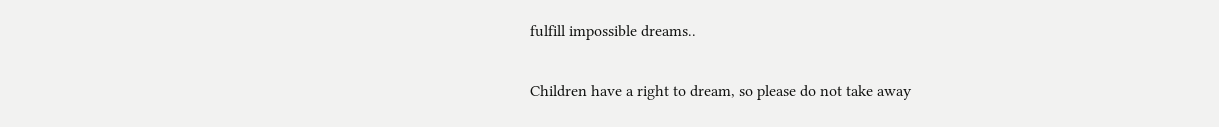fulfill impossible dreams..

Children have a right to dream, so please do not take away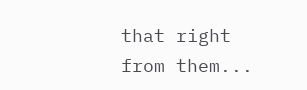that right from them...